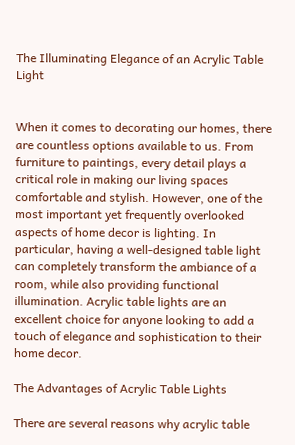The Illuminating Elegance of an Acrylic Table Light


When it comes to decorating our homes, there are countless options available to us. From furniture to paintings, every detail plays a critical role in making our living spaces comfortable and stylish. However, one of the most important yet frequently overlooked aspects of home decor is lighting. In particular, having a well-designed table light can completely transform the ambiance of a room, while also providing functional illumination. Acrylic table lights are an excellent choice for anyone looking to add a touch of elegance and sophistication to their home decor.

The Advantages of Acrylic Table Lights

There are several reasons why acrylic table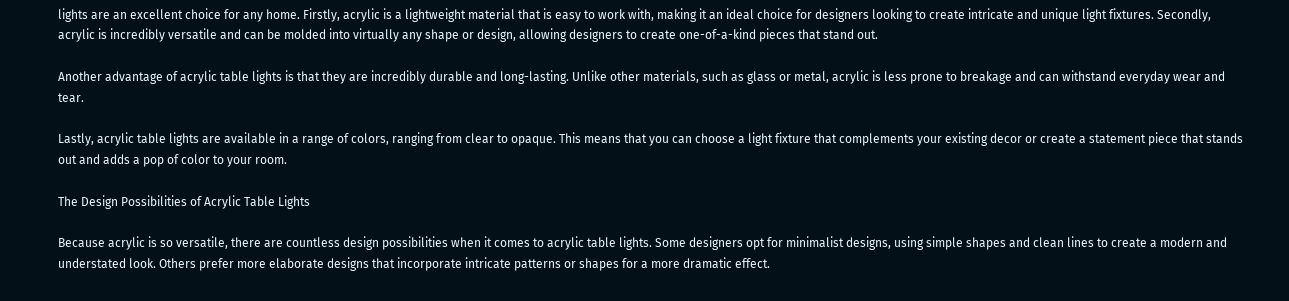lights are an excellent choice for any home. Firstly, acrylic is a lightweight material that is easy to work with, making it an ideal choice for designers looking to create intricate and unique light fixtures. Secondly, acrylic is incredibly versatile and can be molded into virtually any shape or design, allowing designers to create one-of-a-kind pieces that stand out.

Another advantage of acrylic table lights is that they are incredibly durable and long-lasting. Unlike other materials, such as glass or metal, acrylic is less prone to breakage and can withstand everyday wear and tear.

Lastly, acrylic table lights are available in a range of colors, ranging from clear to opaque. This means that you can choose a light fixture that complements your existing decor or create a statement piece that stands out and adds a pop of color to your room.

The Design Possibilities of Acrylic Table Lights

Because acrylic is so versatile, there are countless design possibilities when it comes to acrylic table lights. Some designers opt for minimalist designs, using simple shapes and clean lines to create a modern and understated look. Others prefer more elaborate designs that incorporate intricate patterns or shapes for a more dramatic effect.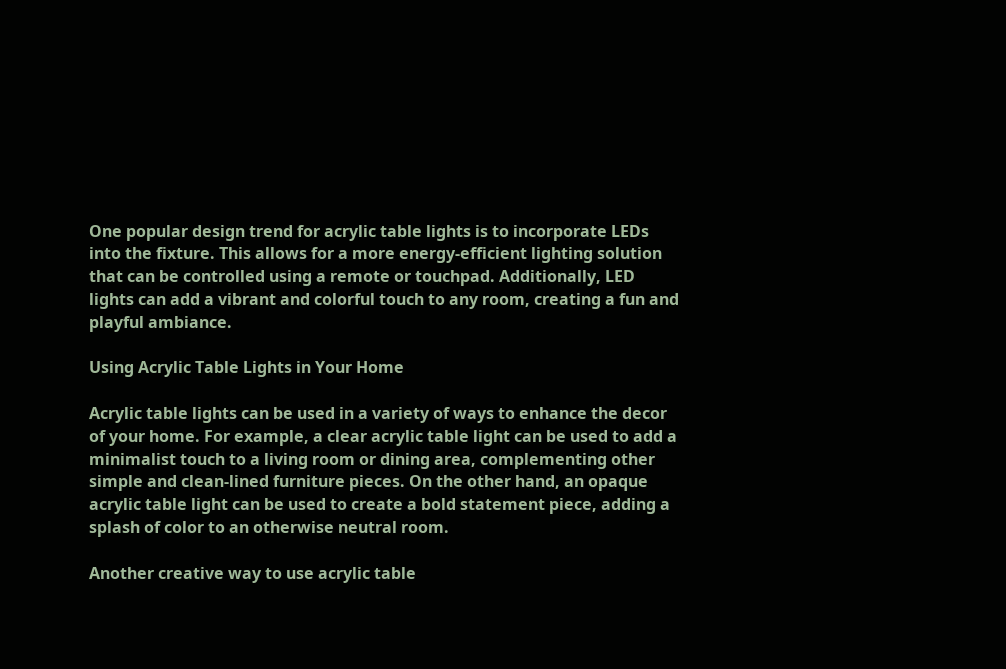One popular design trend for acrylic table lights is to incorporate LEDs into the fixture. This allows for a more energy-efficient lighting solution that can be controlled using a remote or touchpad. Additionally, LED lights can add a vibrant and colorful touch to any room, creating a fun and playful ambiance.

Using Acrylic Table Lights in Your Home

Acrylic table lights can be used in a variety of ways to enhance the decor of your home. For example, a clear acrylic table light can be used to add a minimalist touch to a living room or dining area, complementing other simple and clean-lined furniture pieces. On the other hand, an opaque acrylic table light can be used to create a bold statement piece, adding a splash of color to an otherwise neutral room.

Another creative way to use acrylic table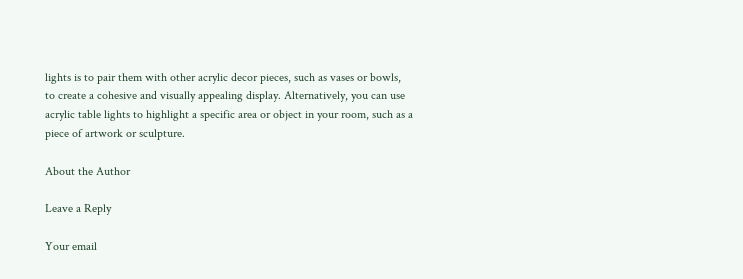lights is to pair them with other acrylic decor pieces, such as vases or bowls, to create a cohesive and visually appealing display. Alternatively, you can use acrylic table lights to highlight a specific area or object in your room, such as a piece of artwork or sculpture.

About the Author

Leave a Reply

Your email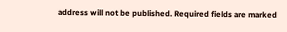address will not be published. Required fields are marked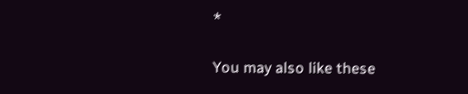*

You may also like these